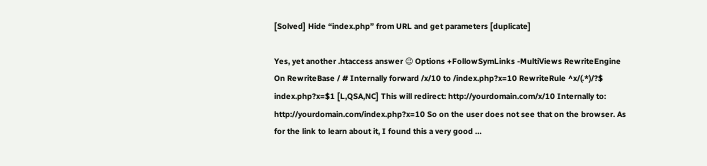[Solved] Hide “index.php” from URL and get parameters [duplicate]

Yes, yet another .htaccess answer 😉 Options +FollowSymLinks -MultiViews RewriteEngine On RewriteBase / # Internally forward /x/10 to /index.php?x=10 RewriteRule ^x/(.*)/?$ index.php?x=$1 [L,QSA,NC] This will redirect: http://yourdomain.com/x/10 Internally to: http://yourdomain.com/index.php?x=10 So on the user does not see that on the browser. As for the link to learn about it, I found this a very good …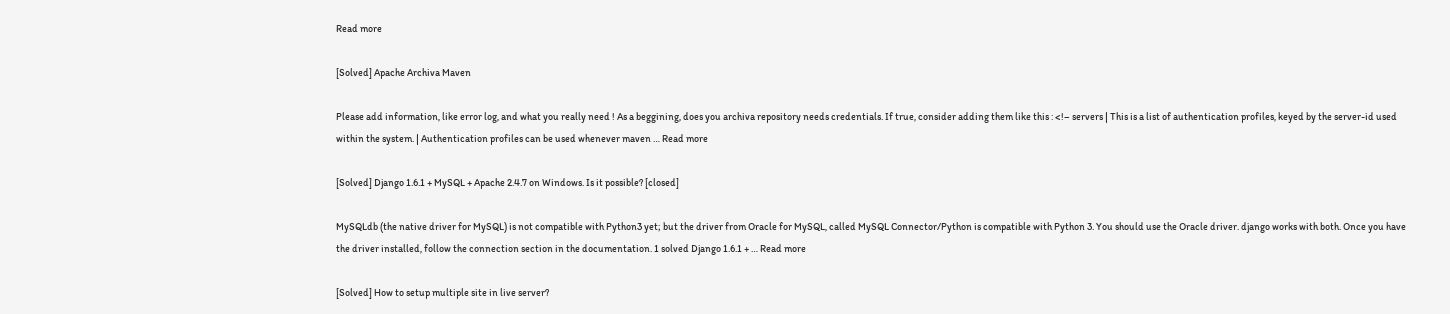Read more

[Solved] Apache Archiva Maven

Please add information, like error log, and what you really need ! As a beggining, does you archiva repository needs credentials. If true, consider adding them like this : <!– servers | This is a list of authentication profiles, keyed by the server-id used within the system. | Authentication profiles can be used whenever maven … Read more

[Solved] Django 1.6.1 + MySQL + Apache 2.4.7 on Windows. Is it possible? [closed]

MySQLdb (the native driver for MySQL) is not compatible with Python3 yet; but the driver from Oracle for MySQL, called MySQL Connector/Python is compatible with Python 3. You should use the Oracle driver. django works with both. Once you have the driver installed, follow the connection section in the documentation. 1 solved Django 1.6.1 + … Read more

[Solved] How to setup multiple site in live server?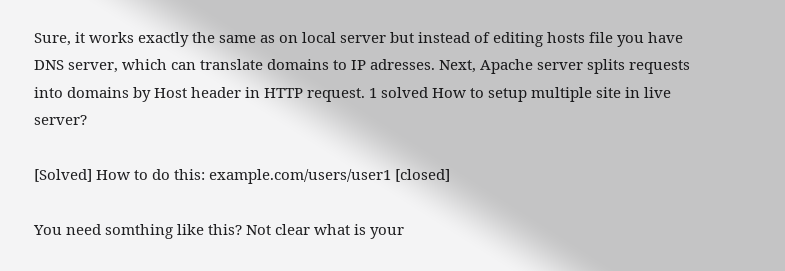Sure, it works exactly the same as on local server but instead of editing hosts file you have DNS server, which can translate domains to IP adresses. Next, Apache server splits requests into domains by Host header in HTTP request. 1 solved How to setup multiple site in live server?

[Solved] How to do this: example.com/users/user1 [closed]

You need somthing like this? Not clear what is your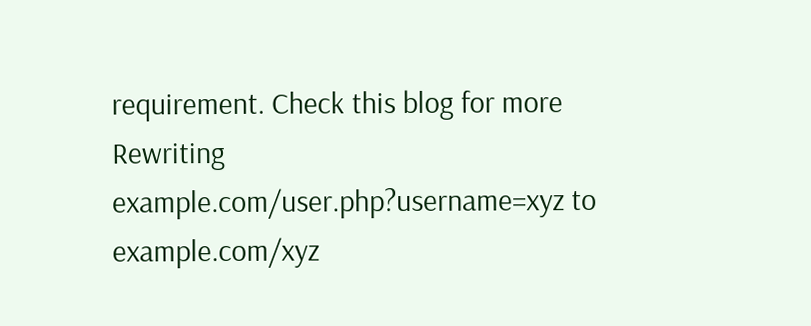requirement. Check this blog for more Rewriting example.com/user.php?username=xyz to example.com/xyz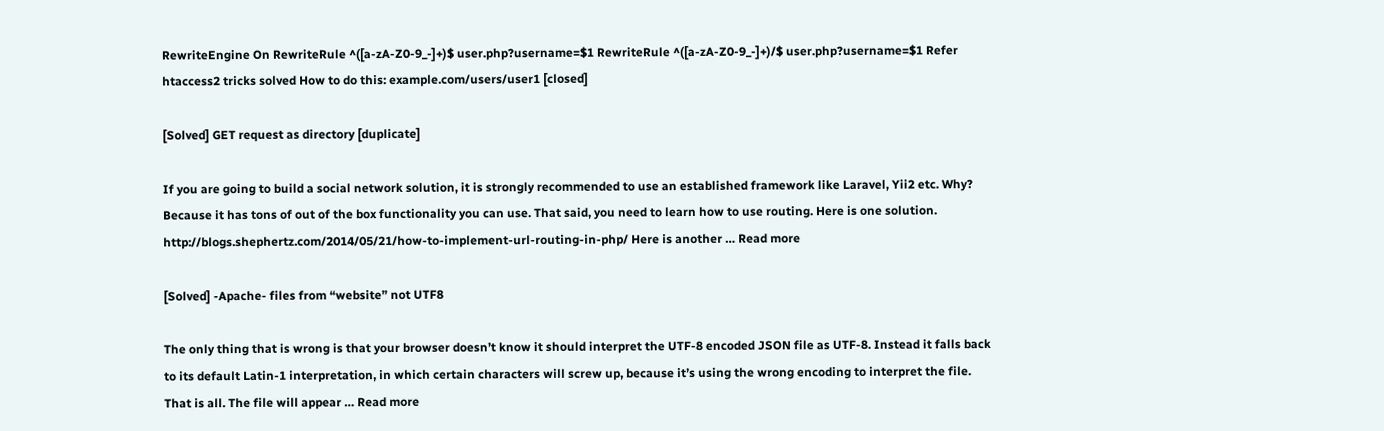RewriteEngine On RewriteRule ^([a-zA-Z0-9_-]+)$ user.php?username=$1 RewriteRule ^([a-zA-Z0-9_-]+)/$ user.php?username=$1 Refer htaccess2 tricks solved How to do this: example.com/users/user1 [closed]

[Solved] GET request as directory [duplicate]

If you are going to build a social network solution, it is strongly recommended to use an established framework like Laravel, Yii2 etc. Why? Because it has tons of out of the box functionality you can use. That said, you need to learn how to use routing. Here is one solution. http://blogs.shephertz.com/2014/05/21/how-to-implement-url-routing-in-php/ Here is another … Read more

[Solved] -Apache- files from “website” not UTF8

The only thing that is wrong is that your browser doesn’t know it should interpret the UTF-8 encoded JSON file as UTF-8. Instead it falls back to its default Latin-1 interpretation, in which certain characters will screw up, because it’s using the wrong encoding to interpret the file. That is all. The file will appear … Read more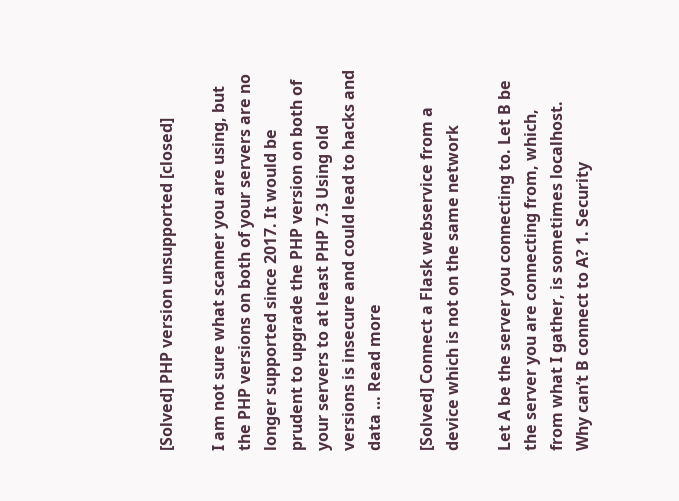[Solved] PHP version unsupported [closed]

I am not sure what scanner you are using, but the PHP versions on both of your servers are no longer supported since 2017. It would be prudent to upgrade the PHP version on both of your servers to at least PHP 7.3 Using old versions is insecure and could lead to hacks and data … Read more

[Solved] Connect a Flask webservice from a device which is not on the same network

Let A be the server you connecting to. Let B be the server you are connecting from, which, from what I gather, is sometimes localhost. Why can’t B connect to A? 1. Security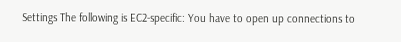Settings The following is EC2-specific: You have to open up connections to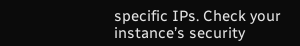specific IPs. Check your instance’s security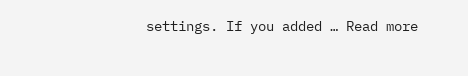settings. If you added … Read more